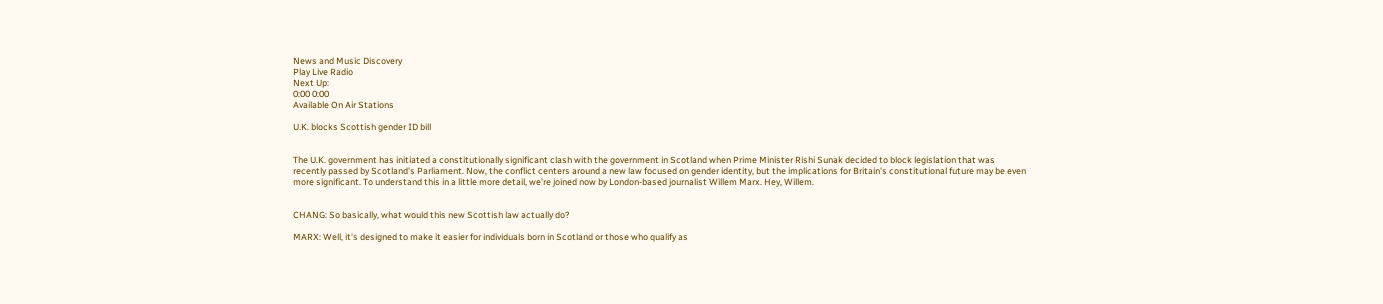News and Music Discovery
Play Live Radio
Next Up:
0:00 0:00
Available On Air Stations

U.K. blocks Scottish gender ID bill


The U.K. government has initiated a constitutionally significant clash with the government in Scotland when Prime Minister Rishi Sunak decided to block legislation that was recently passed by Scotland's Parliament. Now, the conflict centers around a new law focused on gender identity, but the implications for Britain's constitutional future may be even more significant. To understand this in a little more detail, we're joined now by London-based journalist Willem Marx. Hey, Willem.


CHANG: So basically, what would this new Scottish law actually do?

MARX: Well, it's designed to make it easier for individuals born in Scotland or those who qualify as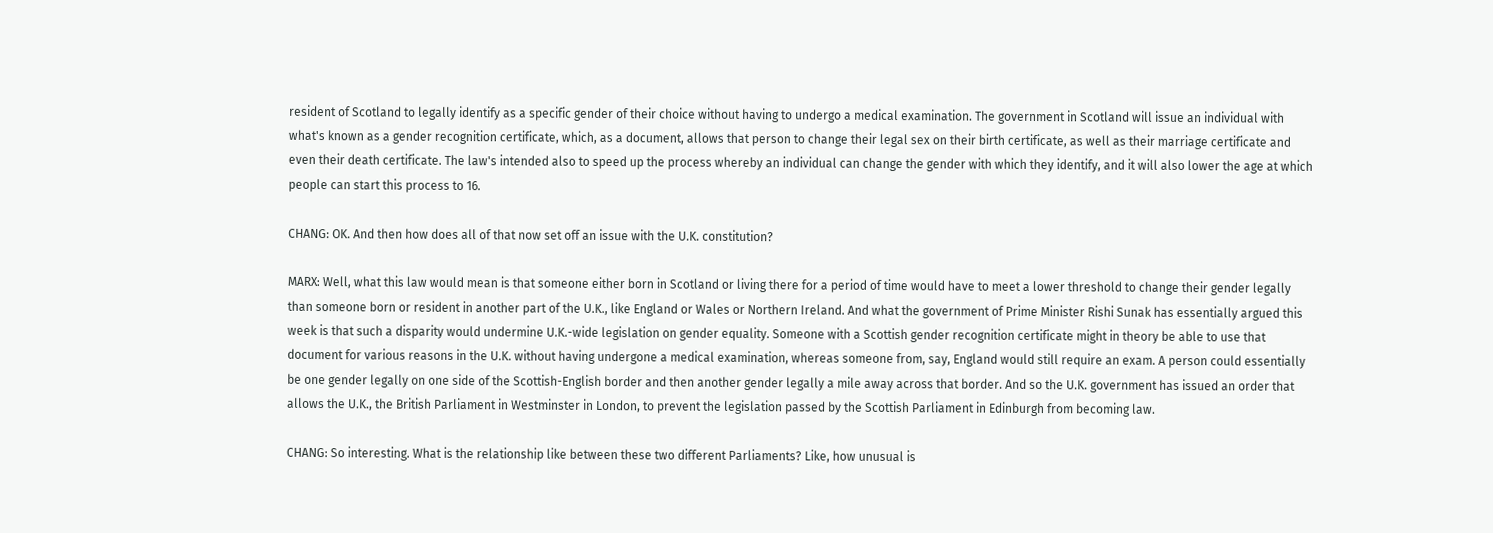resident of Scotland to legally identify as a specific gender of their choice without having to undergo a medical examination. The government in Scotland will issue an individual with what's known as a gender recognition certificate, which, as a document, allows that person to change their legal sex on their birth certificate, as well as their marriage certificate and even their death certificate. The law's intended also to speed up the process whereby an individual can change the gender with which they identify, and it will also lower the age at which people can start this process to 16.

CHANG: OK. And then how does all of that now set off an issue with the U.K. constitution?

MARX: Well, what this law would mean is that someone either born in Scotland or living there for a period of time would have to meet a lower threshold to change their gender legally than someone born or resident in another part of the U.K., like England or Wales or Northern Ireland. And what the government of Prime Minister Rishi Sunak has essentially argued this week is that such a disparity would undermine U.K.-wide legislation on gender equality. Someone with a Scottish gender recognition certificate might in theory be able to use that document for various reasons in the U.K. without having undergone a medical examination, whereas someone from, say, England would still require an exam. A person could essentially be one gender legally on one side of the Scottish-English border and then another gender legally a mile away across that border. And so the U.K. government has issued an order that allows the U.K., the British Parliament in Westminster in London, to prevent the legislation passed by the Scottish Parliament in Edinburgh from becoming law.

CHANG: So interesting. What is the relationship like between these two different Parliaments? Like, how unusual is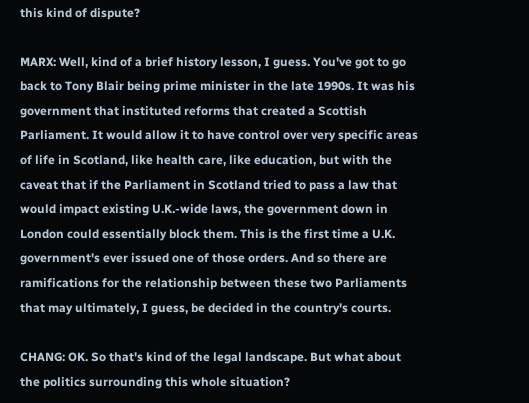this kind of dispute?

MARX: Well, kind of a brief history lesson, I guess. You've got to go back to Tony Blair being prime minister in the late 1990s. It was his government that instituted reforms that created a Scottish Parliament. It would allow it to have control over very specific areas of life in Scotland, like health care, like education, but with the caveat that if the Parliament in Scotland tried to pass a law that would impact existing U.K.-wide laws, the government down in London could essentially block them. This is the first time a U.K. government's ever issued one of those orders. And so there are ramifications for the relationship between these two Parliaments that may ultimately, I guess, be decided in the country's courts.

CHANG: OK. So that's kind of the legal landscape. But what about the politics surrounding this whole situation?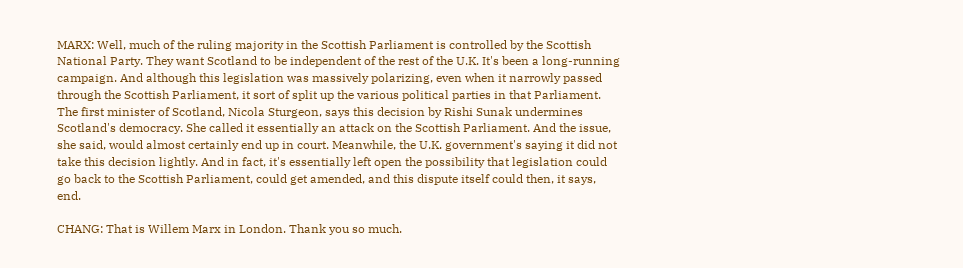MARX: Well, much of the ruling majority in the Scottish Parliament is controlled by the Scottish National Party. They want Scotland to be independent of the rest of the U.K. It's been a long-running campaign. And although this legislation was massively polarizing, even when it narrowly passed through the Scottish Parliament, it sort of split up the various political parties in that Parliament. The first minister of Scotland, Nicola Sturgeon, says this decision by Rishi Sunak undermines Scotland's democracy. She called it essentially an attack on the Scottish Parliament. And the issue, she said, would almost certainly end up in court. Meanwhile, the U.K. government's saying it did not take this decision lightly. And in fact, it's essentially left open the possibility that legislation could go back to the Scottish Parliament, could get amended, and this dispute itself could then, it says, end.

CHANG: That is Willem Marx in London. Thank you so much.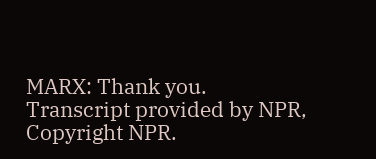MARX: Thank you. Transcript provided by NPR, Copyright NPR.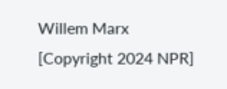Willem Marx
[Copyright 2024 NPR]